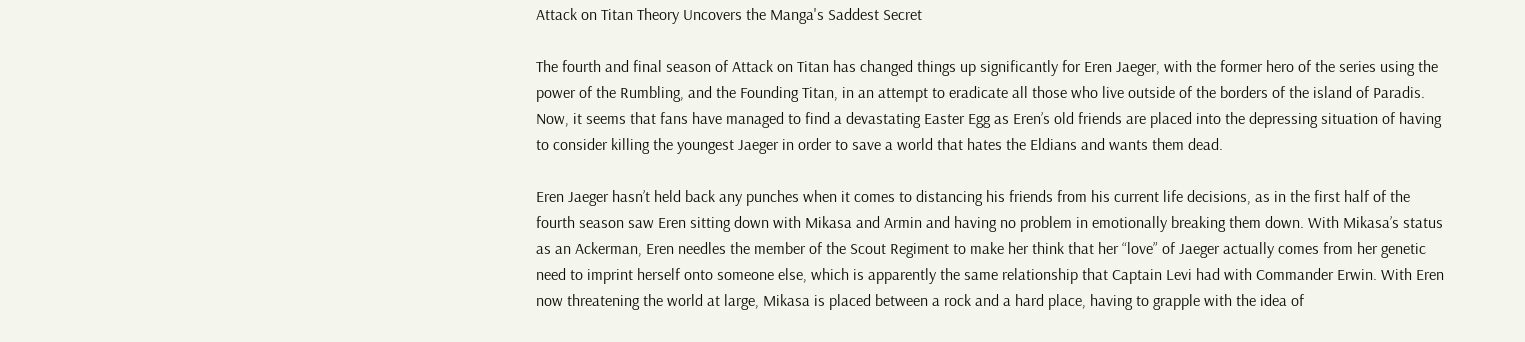Attack on Titan Theory Uncovers the Manga's Saddest Secret

The fourth and final season of Attack on Titan has changed things up significantly for Eren Jaeger, with the former hero of the series using the power of the Rumbling, and the Founding Titan, in an attempt to eradicate all those who live outside of the borders of the island of Paradis. Now, it seems that fans have managed to find a devastating Easter Egg as Eren’s old friends are placed into the depressing situation of having to consider killing the youngest Jaeger in order to save a world that hates the Eldians and wants them dead.

Eren Jaeger hasn’t held back any punches when it comes to distancing his friends from his current life decisions, as in the first half of the fourth season saw Eren sitting down with Mikasa and Armin and having no problem in emotionally breaking them down. With Mikasa’s status as an Ackerman, Eren needles the member of the Scout Regiment to make her think that her “love” of Jaeger actually comes from her genetic need to imprint herself onto someone else, which is apparently the same relationship that Captain Levi had with Commander Erwin. With Eren now threatening the world at large, Mikasa is placed between a rock and a hard place, having to grapple with the idea of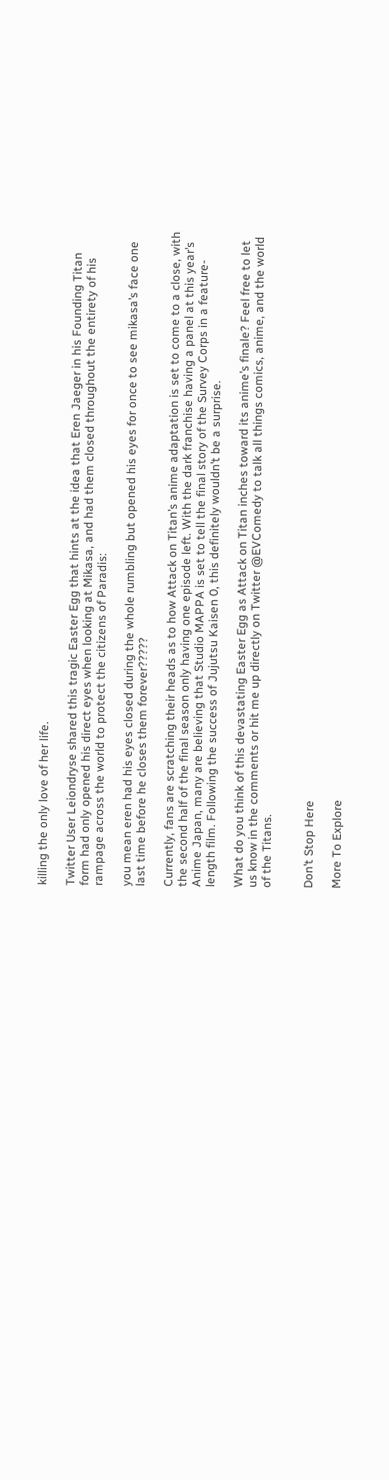killing the only love of her life.

Twitter User Leiondryse shared this tragic Easter Egg that hints at the idea that Eren Jaeger in his Founding Titan form had only opened his direct eyes when looking at Mikasa, and had them closed throughout the entirety of his rampage across the world to protect the citizens of Paradis:

you mean eren had his eyes closed during the whole rumbling but opened his eyes for once to see mikasa’s face one last time before he closes them forever?????

Currently, fans are scratching their heads as to how Attack on Titan’s anime adaptation is set to come to a close, with the second half of the final season only having one episode left. With the dark franchise having a panel at this year’s Anime Japan, many are believing that Studio MAPPA is set to tell the final story of the Survey Corps in a feature-length film. Following the success of Jujutsu Kaisen 0, this definitely wouldn’t be a surprise.

What do you think of this devastating Easter Egg as Attack on Titan inches toward its anime’s finale? Feel free to let us know in the comments or hit me up directly on Twitter @EVComedy to talk all things comics, anime, and the world of the Titans.


Don’t Stop Here

More To Explore